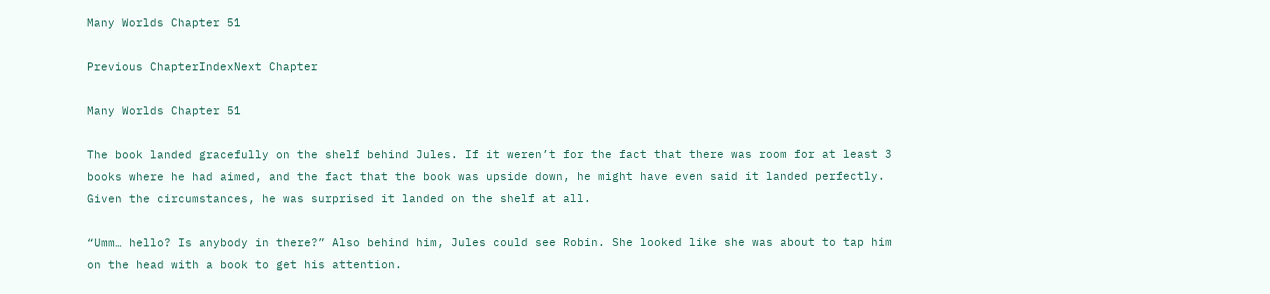Many Worlds Chapter 51

Previous ChapterIndexNext Chapter

Many Worlds Chapter 51

The book landed gracefully on the shelf behind Jules. If it weren’t for the fact that there was room for at least 3 books where he had aimed, and the fact that the book was upside down, he might have even said it landed perfectly. Given the circumstances, he was surprised it landed on the shelf at all.

“Umm… hello? Is anybody in there?” Also behind him, Jules could see Robin. She looked like she was about to tap him on the head with a book to get his attention.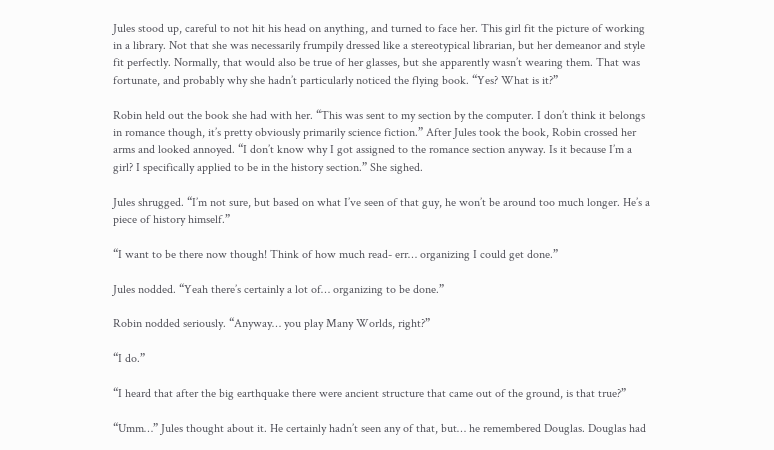Jules stood up, careful to not hit his head on anything, and turned to face her. This girl fit the picture of working in a library. Not that she was necessarily frumpily dressed like a stereotypical librarian, but her demeanor and style fit perfectly. Normally, that would also be true of her glasses, but she apparently wasn’t wearing them. That was fortunate, and probably why she hadn’t particularly noticed the flying book. “Yes? What is it?”

Robin held out the book she had with her. “This was sent to my section by the computer. I don’t think it belongs in romance though, it’s pretty obviously primarily science fiction.” After Jules took the book, Robin crossed her arms and looked annoyed. “I don’t know why I got assigned to the romance section anyway. Is it because I’m a girl? I specifically applied to be in the history section.” She sighed.

Jules shrugged. “I’m not sure, but based on what I’ve seen of that guy, he won’t be around too much longer. He’s a piece of history himself.”

“I want to be there now though! Think of how much read- err… organizing I could get done.”

Jules nodded. “Yeah there’s certainly a lot of… organizing to be done.”

Robin nodded seriously. “Anyway… you play Many Worlds, right?”

“I do.”

“I heard that after the big earthquake there were ancient structure that came out of the ground, is that true?”

“Umm…” Jules thought about it. He certainly hadn’t seen any of that, but… he remembered Douglas. Douglas had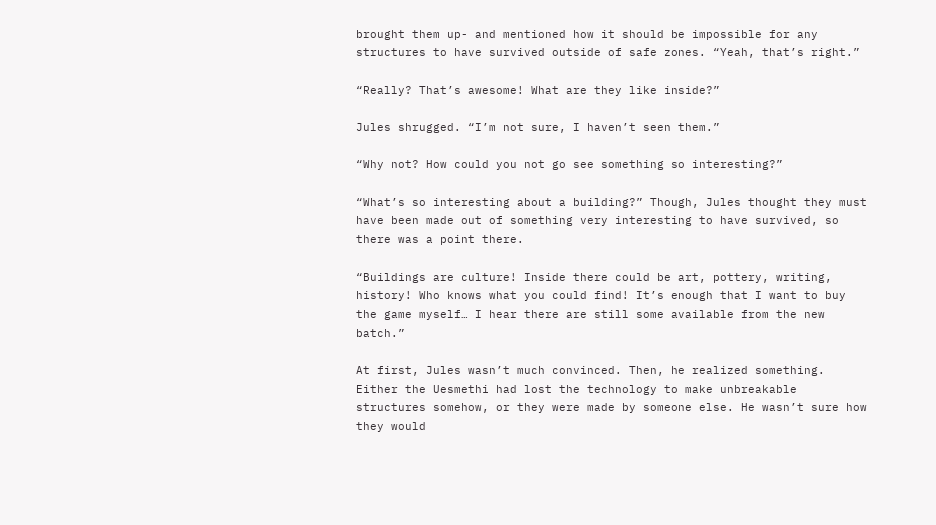brought them up- and mentioned how it should be impossible for any structures to have survived outside of safe zones. “Yeah, that’s right.”

“Really? That’s awesome! What are they like inside?”

Jules shrugged. “I’m not sure, I haven’t seen them.”

“Why not? How could you not go see something so interesting?”

“What’s so interesting about a building?” Though, Jules thought they must have been made out of something very interesting to have survived, so there was a point there.

“Buildings are culture! Inside there could be art, pottery, writing, history! Who knows what you could find! It’s enough that I want to buy the game myself… I hear there are still some available from the new batch.”

At first, Jules wasn’t much convinced. Then, he realized something. Either the Uesmethi had lost the technology to make unbreakable structures somehow, or they were made by someone else. He wasn’t sure how they would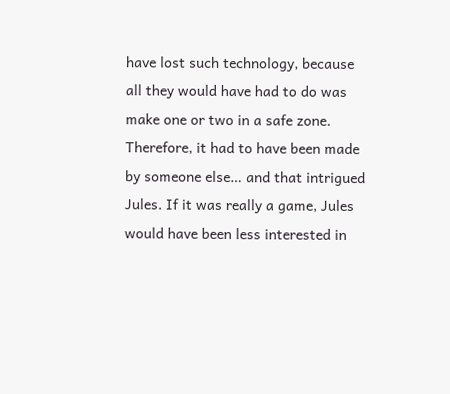have lost such technology, because all they would have had to do was make one or two in a safe zone. Therefore, it had to have been made by someone else… and that intrigued Jules. If it was really a game, Jules would have been less interested in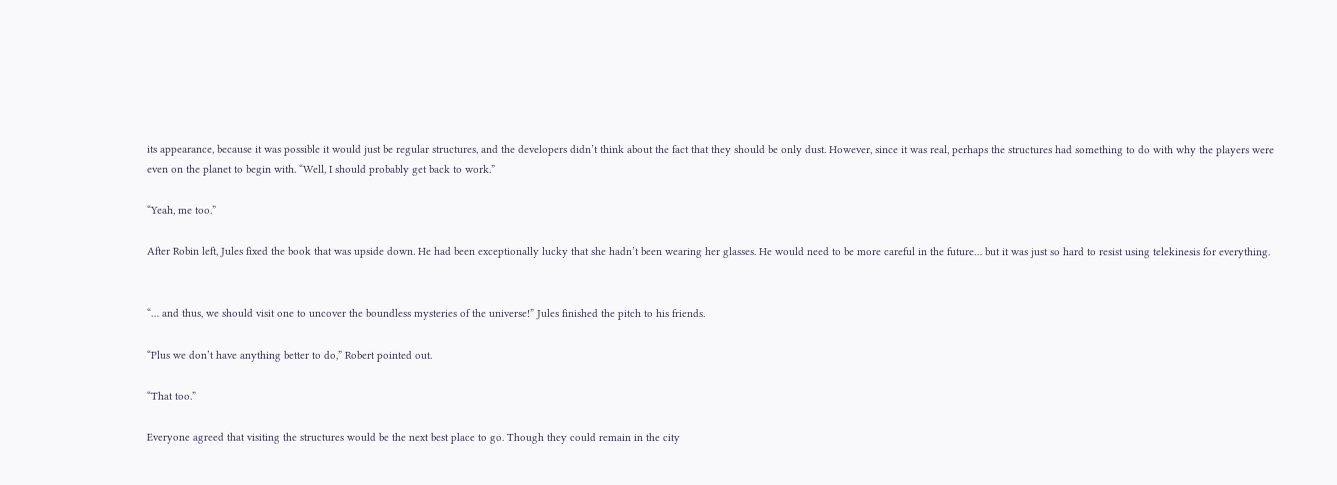its appearance, because it was possible it would just be regular structures, and the developers didn’t think about the fact that they should be only dust. However, since it was real, perhaps the structures had something to do with why the players were even on the planet to begin with. “Well, I should probably get back to work.”

“Yeah, me too.”

After Robin left, Jules fixed the book that was upside down. He had been exceptionally lucky that she hadn’t been wearing her glasses. He would need to be more careful in the future… but it was just so hard to resist using telekinesis for everything.


“… and thus, we should visit one to uncover the boundless mysteries of the universe!” Jules finished the pitch to his friends.

“Plus we don’t have anything better to do,” Robert pointed out.

“That too.”

Everyone agreed that visiting the structures would be the next best place to go. Though they could remain in the city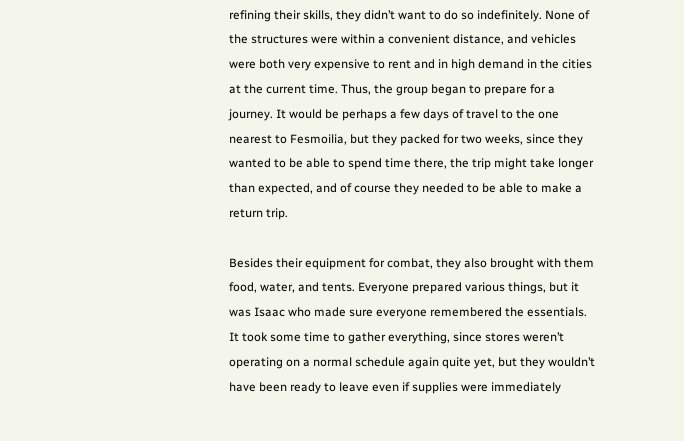refining their skills, they didn’t want to do so indefinitely. None of the structures were within a convenient distance, and vehicles were both very expensive to rent and in high demand in the cities at the current time. Thus, the group began to prepare for a journey. It would be perhaps a few days of travel to the one nearest to Fesmoilia, but they packed for two weeks, since they wanted to be able to spend time there, the trip might take longer than expected, and of course they needed to be able to make a return trip.

Besides their equipment for combat, they also brought with them food, water, and tents. Everyone prepared various things, but it was Isaac who made sure everyone remembered the essentials. It took some time to gather everything, since stores weren’t operating on a normal schedule again quite yet, but they wouldn’t have been ready to leave even if supplies were immediately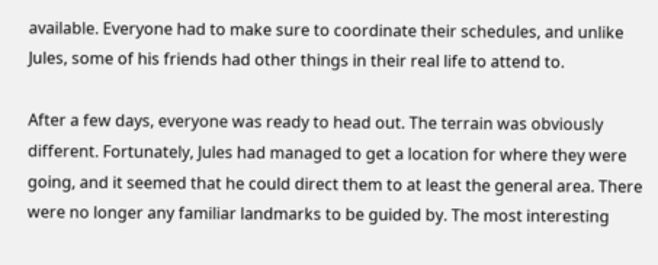available. Everyone had to make sure to coordinate their schedules, and unlike Jules, some of his friends had other things in their real life to attend to.

After a few days, everyone was ready to head out. The terrain was obviously different. Fortunately, Jules had managed to get a location for where they were going, and it seemed that he could direct them to at least the general area. There were no longer any familiar landmarks to be guided by. The most interesting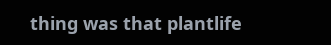thing was that plantlife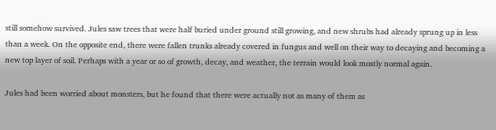still somehow survived. Jules saw trees that were half buried under ground still growing, and new shrubs had already sprung up in less than a week. On the opposite end, there were fallen trunks already covered in fungus and well on their way to decaying and becoming a new top layer of soil. Perhaps with a year or so of growth, decay, and weather, the terrain would look mostly normal again.

Jules had been worried about monsters, but he found that there were actually not as many of them as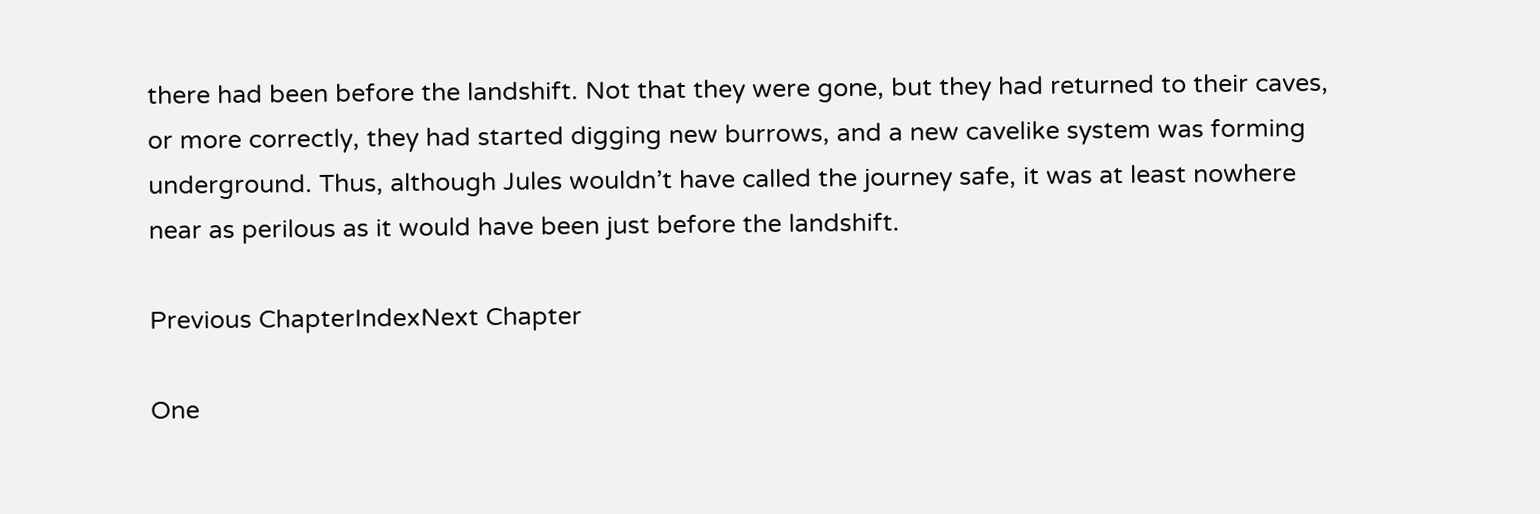there had been before the landshift. Not that they were gone, but they had returned to their caves, or more correctly, they had started digging new burrows, and a new cavelike system was forming underground. Thus, although Jules wouldn’t have called the journey safe, it was at least nowhere near as perilous as it would have been just before the landshift.

Previous ChapterIndexNext Chapter

One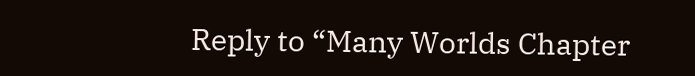Reply to “Many Worlds Chapter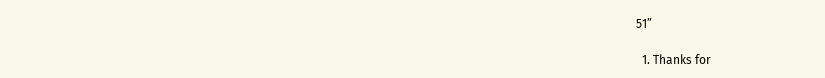51”

  1. Thanks for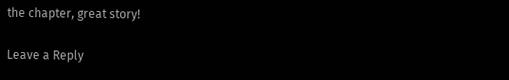the chapter, great story!

Leave a Reply